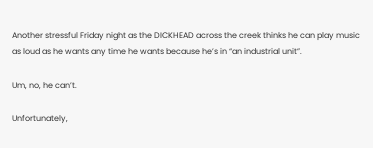Another stressful Friday night as the DICKHEAD across the creek thinks he can play music as loud as he wants any time he wants because he’s in “an industrial unit”.

Um, no, he can’t.

Unfortunately,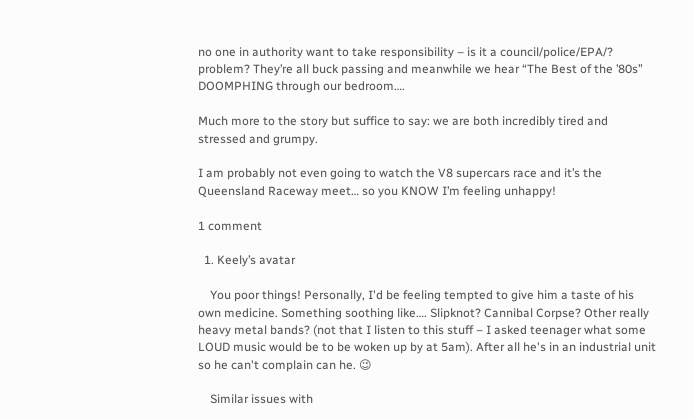no one in authority want to take responsibility – is it a council/police/EPA/? problem? They’re all buck passing and meanwhile we hear “The Best of the ’80s” DOOMPHING through our bedroom….

Much more to the story but suffice to say: we are both incredibly tired and stressed and grumpy.

I am probably not even going to watch the V8 supercars race and it’s the Queensland Raceway meet… so you KNOW I’m feeling unhappy!

1 comment

  1. Keely’s avatar

    You poor things! Personally, I'd be feeling tempted to give him a taste of his own medicine. Something soothing like…. Slipknot? Cannibal Corpse? Other really heavy metal bands? (not that I listen to this stuff – I asked teenager what some LOUD music would be to be woken up by at 5am). After all he's in an industrial unit so he can't complain can he. 😉

    Similar issues with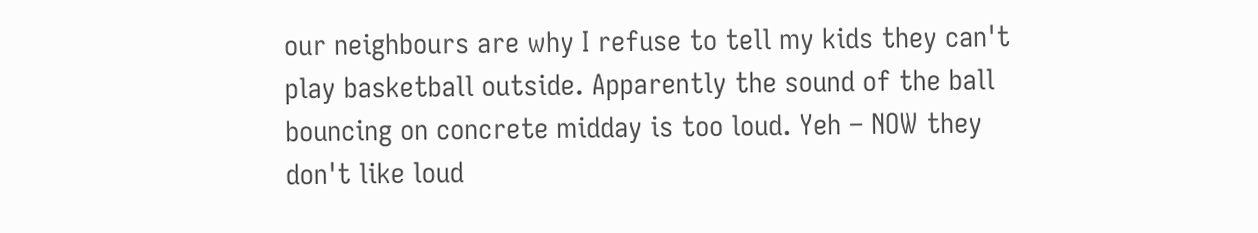our neighbours are why I refuse to tell my kids they can't play basketball outside. Apparently the sound of the ball bouncing on concrete midday is too loud. Yeh – NOW they don't like loud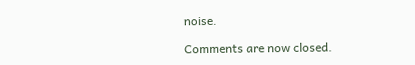noise.

Comments are now closed.